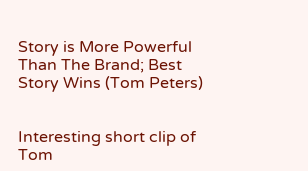Story is More Powerful Than The Brand; Best Story Wins (Tom Peters)


Interesting short clip of Tom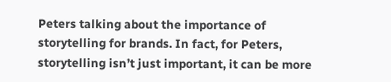Peters talking about the importance of storytelling for brands. In fact, for Peters, storytelling isn’t just important, it can be more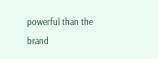powerful than the brand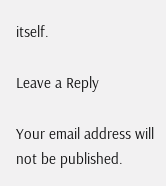itself.

Leave a Reply

Your email address will not be published.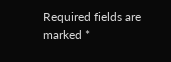Required fields are marked *